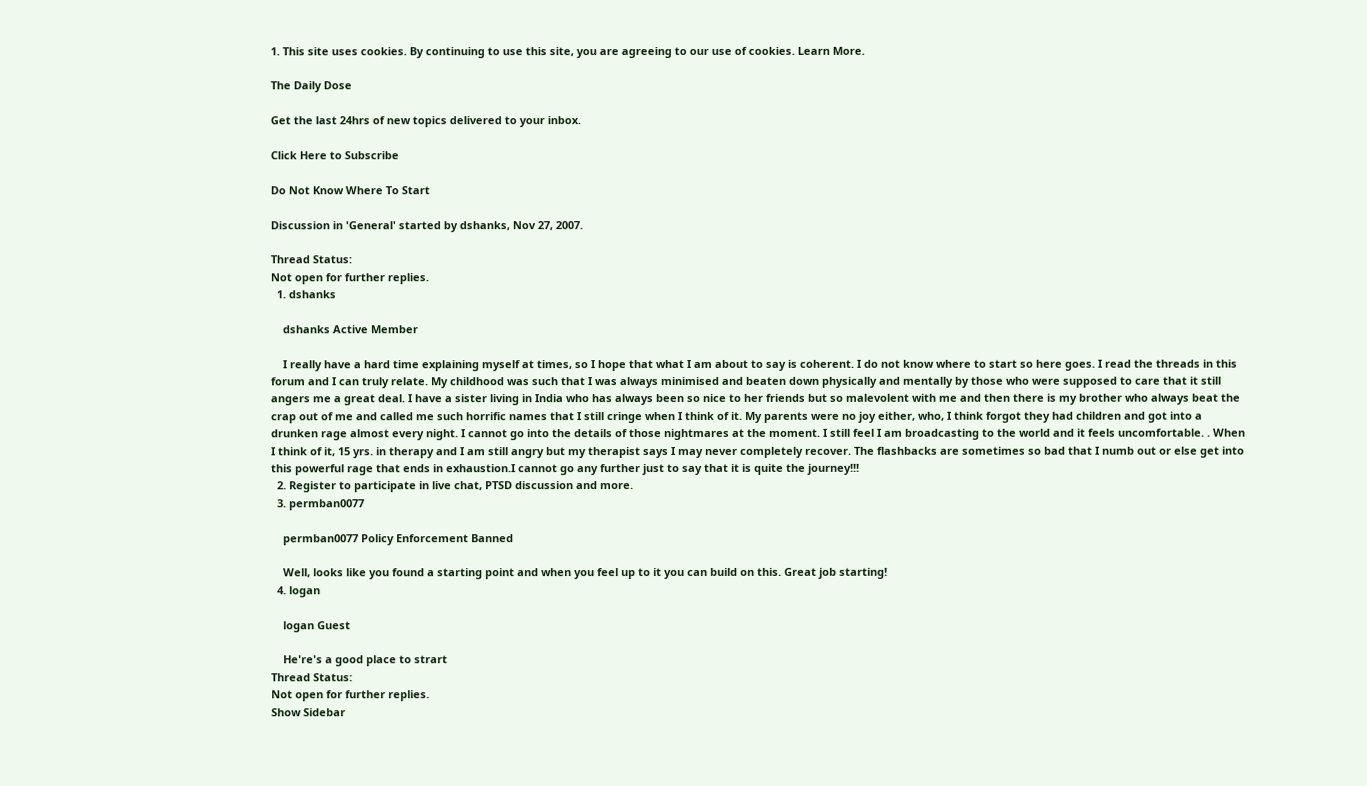1. This site uses cookies. By continuing to use this site, you are agreeing to our use of cookies. Learn More.

The Daily Dose

Get the last 24hrs of new topics delivered to your inbox.

Click Here to Subscribe

Do Not Know Where To Start

Discussion in 'General' started by dshanks, Nov 27, 2007.

Thread Status:
Not open for further replies.
  1. dshanks

    dshanks Active Member

    I really have a hard time explaining myself at times, so I hope that what I am about to say is coherent. I do not know where to start so here goes. I read the threads in this forum and I can truly relate. My childhood was such that I was always minimised and beaten down physically and mentally by those who were supposed to care that it still angers me a great deal. I have a sister living in India who has always been so nice to her friends but so malevolent with me and then there is my brother who always beat the crap out of me and called me such horrific names that I still cringe when I think of it. My parents were no joy either, who, I think forgot they had children and got into a drunken rage almost every night. I cannot go into the details of those nightmares at the moment. I still feel I am broadcasting to the world and it feels uncomfortable. . When I think of it, 15 yrs. in therapy and I am still angry but my therapist says I may never completely recover. The flashbacks are sometimes so bad that I numb out or else get into this powerful rage that ends in exhaustion.I cannot go any further just to say that it is quite the journey!!!
  2. Register to participate in live chat, PTSD discussion and more.
  3. permban0077

    permban0077 Policy Enforcement Banned

    Well, looks like you found a starting point and when you feel up to it you can build on this. Great job starting!
  4. logan

    logan Guest

    He're's a good place to strart
Thread Status:
Not open for further replies.
Show Sidebar